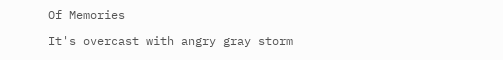Of Memories

It's overcast with angry gray storm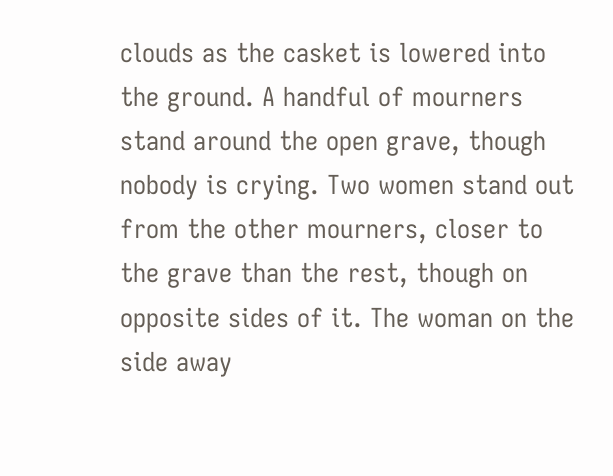clouds as the casket is lowered into the ground. A handful of mourners stand around the open grave, though nobody is crying. Two women stand out from the other mourners, closer to the grave than the rest, though on opposite sides of it. The woman on the side away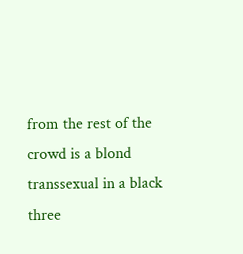from the rest of the crowd is a blond transsexual in a black three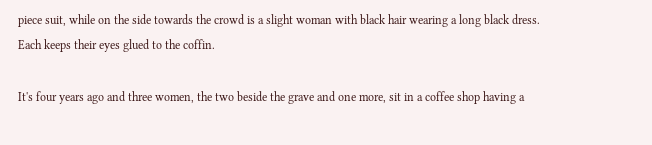piece suit, while on the side towards the crowd is a slight woman with black hair wearing a long black dress. Each keeps their eyes glued to the coffin.

It's four years ago and three women, the two beside the grave and one more, sit in a coffee shop having a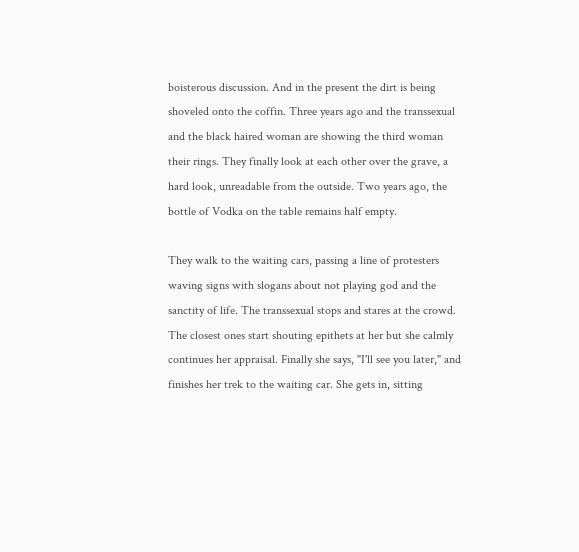boisterous discussion. And in the present the dirt is being shoveled onto the coffin. Three years ago and the transsexual and the black haired woman are showing the third woman their rings. They finally look at each other over the grave, a hard look, unreadable from the outside. Two years ago, the bottle of Vodka on the table remains half empty.

They walk to the waiting cars, passing a line of protesters waving signs with slogans about not playing god and the sanctity of life. The transsexual stops and stares at the crowd. The closest ones start shouting epithets at her but she calmly continues her appraisal. Finally she says, "I'll see you later," and finishes her trek to the waiting car. She gets in, sitting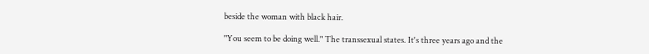beside the woman with black hair.

"You seem to be doing well." The transsexual states. It's three years ago and the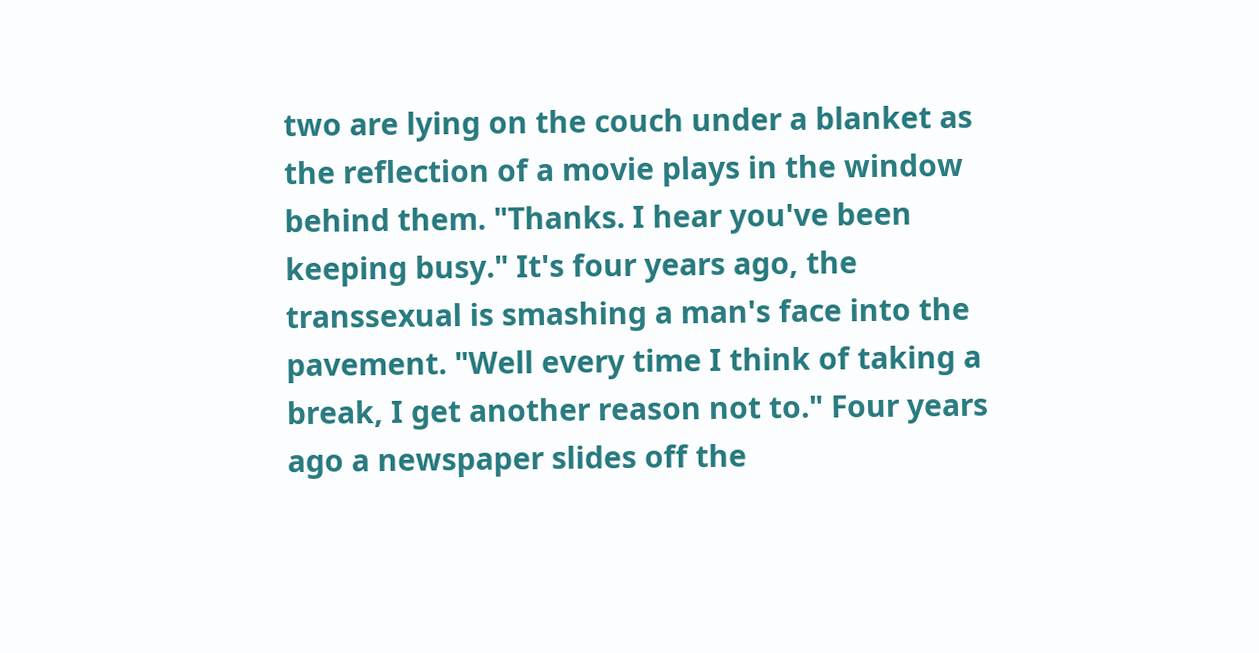two are lying on the couch under a blanket as the reflection of a movie plays in the window behind them. "Thanks. I hear you've been keeping busy." It's four years ago, the transsexual is smashing a man's face into the pavement. "Well every time I think of taking a break, I get another reason not to." Four years ago a newspaper slides off the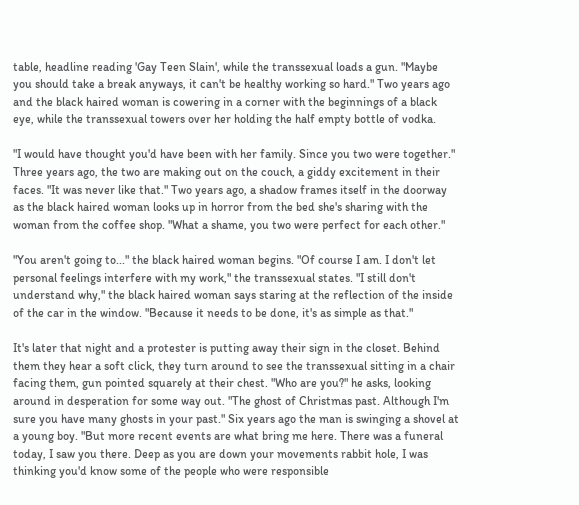table, headline reading 'Gay Teen Slain', while the transsexual loads a gun. "Maybe you should take a break anyways, it can't be healthy working so hard." Two years ago and the black haired woman is cowering in a corner with the beginnings of a black eye, while the transsexual towers over her holding the half empty bottle of vodka.

"I would have thought you'd have been with her family. Since you two were together." Three years ago, the two are making out on the couch, a giddy excitement in their faces. "It was never like that." Two years ago, a shadow frames itself in the doorway as the black haired woman looks up in horror from the bed she's sharing with the woman from the coffee shop. "What a shame, you two were perfect for each other."

"You aren't going to..." the black haired woman begins. "Of course I am. I don't let personal feelings interfere with my work," the transsexual states. "I still don't understand why," the black haired woman says staring at the reflection of the inside of the car in the window. "Because it needs to be done, it's as simple as that."

It's later that night and a protester is putting away their sign in the closet. Behind them they hear a soft click, they turn around to see the transsexual sitting in a chair facing them, gun pointed squarely at their chest. "Who are you?" he asks, looking around in desperation for some way out. "The ghost of Christmas past. Although I'm sure you have many ghosts in your past." Six years ago the man is swinging a shovel at a young boy. "But more recent events are what bring me here. There was a funeral today, I saw you there. Deep as you are down your movements rabbit hole, I was thinking you'd know some of the people who were responsible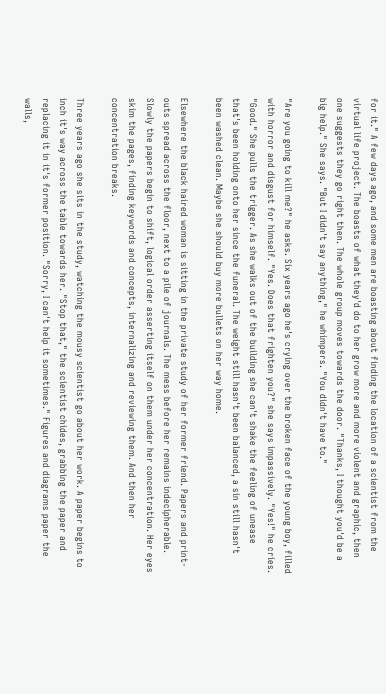for it." A few days ago, and some men are boasting about finding the location of a scientist from the virtual life project. The boasts of what they'd do to her grow more and more violent and graphic, then one suggests they go right then. The whole group moves towards the door. "Thanks, I thought you'd be a big help." She says. "But I didn't say anything," he whimpers. "You didn't have to."

"Are you going to kill me?" he asks. Six years ago he's crying over the broken face of the young boy, filled with horror and disgust for himself. "Yes. Does that frighten you?" she says impassively. "Yes!" he cries. "Good." She pulls the trigger. As she walks out of the building she can't shake the feeling of unease that's been holding onto her since the funeral. The weight still hasn't been balanced, a sin still hasn't been washed clean. Maybe she should buy more bullets on her way home.

Elsewhere the black haired woman is sitting in the private study of her former friend. Papers and print-outs spread across the floor, next to a pile of journals. The mess before her remains indecipherable. Slowly the papers begin to shift, logical order asserting itself on them under her concentration. Her eyes skim the pages, finding keywords and concepts, internalizing and reviewing them. And then her concentration breaks.

Three years ago she sits in the study, watching the mousy scientist go about her work. A paper begins to inch it's way across the table towards her. "Stop that," the scientist chides, grabbing the paper and replacing it in it's former position. "Sorry, I can't help it sometimes." Figures and diagrams paper the walls,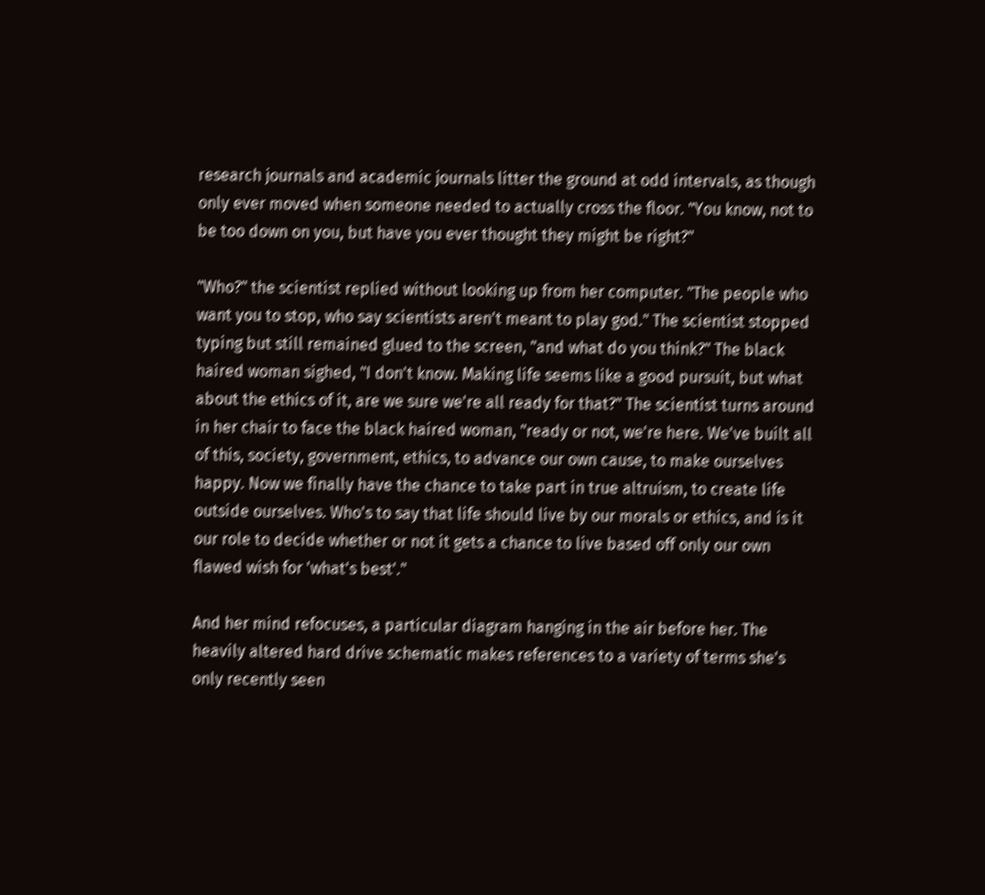research journals and academic journals litter the ground at odd intervals, as though only ever moved when someone needed to actually cross the floor. "You know, not to be too down on you, but have you ever thought they might be right?"

"Who?" the scientist replied without looking up from her computer. "The people who want you to stop, who say scientists aren't meant to play god." The scientist stopped typing but still remained glued to the screen, "and what do you think?" The black haired woman sighed, "I don't know. Making life seems like a good pursuit, but what about the ethics of it, are we sure we're all ready for that?" The scientist turns around in her chair to face the black haired woman, "ready or not, we're here. We've built all of this, society, government, ethics, to advance our own cause, to make ourselves happy. Now we finally have the chance to take part in true altruism, to create life outside ourselves. Who's to say that life should live by our morals or ethics, and is it our role to decide whether or not it gets a chance to live based off only our own flawed wish for 'what's best'."

And her mind refocuses, a particular diagram hanging in the air before her. The heavily altered hard drive schematic makes references to a variety of terms she's only recently seen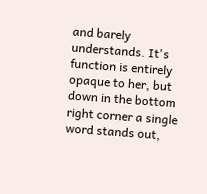and barely understands. It's function is entirely opaque to her, but down in the bottom right corner a single word stands out,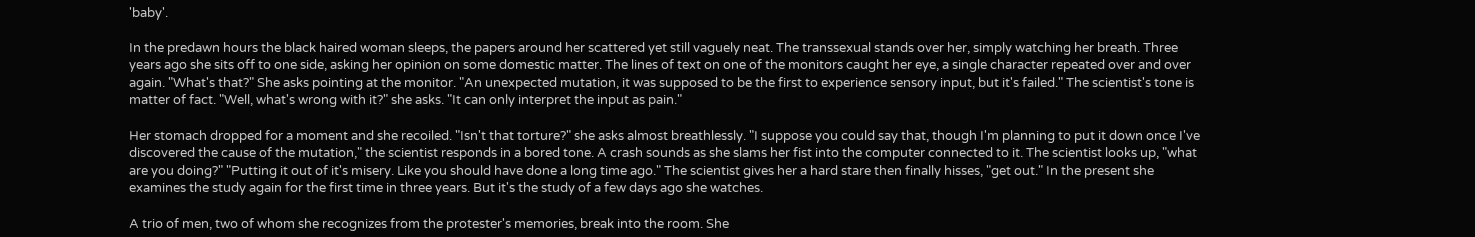'baby'.

In the predawn hours the black haired woman sleeps, the papers around her scattered yet still vaguely neat. The transsexual stands over her, simply watching her breath. Three years ago she sits off to one side, asking her opinion on some domestic matter. The lines of text on one of the monitors caught her eye, a single character repeated over and over again. "What's that?" She asks pointing at the monitor. "An unexpected mutation, it was supposed to be the first to experience sensory input, but it's failed." The scientist's tone is matter of fact. "Well, what's wrong with it?" she asks. "It can only interpret the input as pain."

Her stomach dropped for a moment and she recoiled. "Isn't that torture?" she asks almost breathlessly. "I suppose you could say that, though I'm planning to put it down once I've discovered the cause of the mutation," the scientist responds in a bored tone. A crash sounds as she slams her fist into the computer connected to it. The scientist looks up, "what are you doing?" "Putting it out of it's misery. Like you should have done a long time ago." The scientist gives her a hard stare then finally hisses, "get out." In the present she examines the study again for the first time in three years. But it's the study of a few days ago she watches.

A trio of men, two of whom she recognizes from the protester's memories, break into the room. She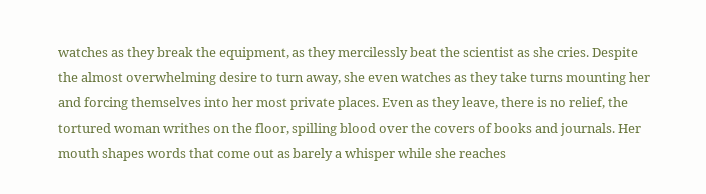watches as they break the equipment, as they mercilessly beat the scientist as she cries. Despite the almost overwhelming desire to turn away, she even watches as they take turns mounting her and forcing themselves into her most private places. Even as they leave, there is no relief, the tortured woman writhes on the floor, spilling blood over the covers of books and journals. Her mouth shapes words that come out as barely a whisper while she reaches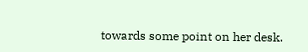towards some point on her desk.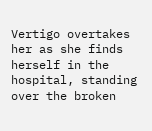Vertigo overtakes her as she finds herself in the hospital, standing over the broken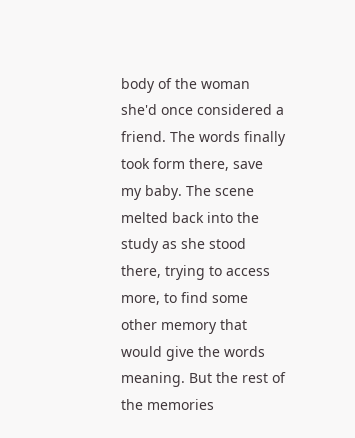body of the woman she'd once considered a friend. The words finally took form there, save my baby. The scene melted back into the study as she stood there, trying to access more, to find some other memory that would give the words meaning. But the rest of the memories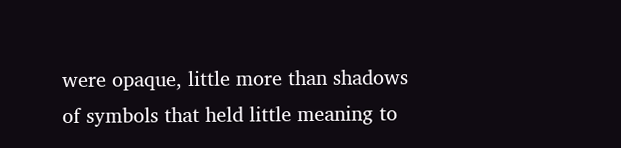were opaque, little more than shadows of symbols that held little meaning to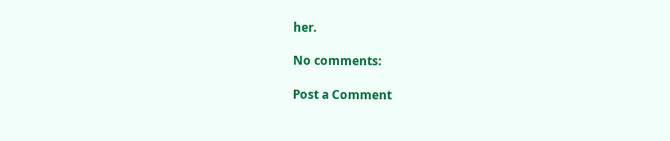her.

No comments:

Post a Comment